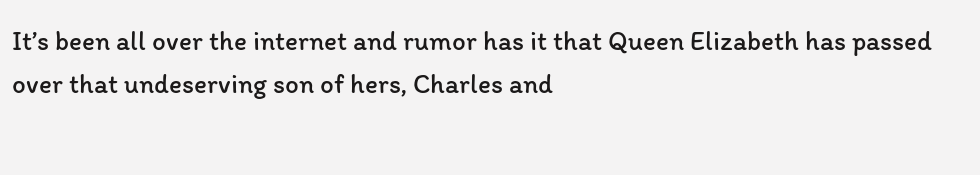It’s been all over the internet and rumor has it that Queen Elizabeth has passed over that undeserving son of hers, Charles and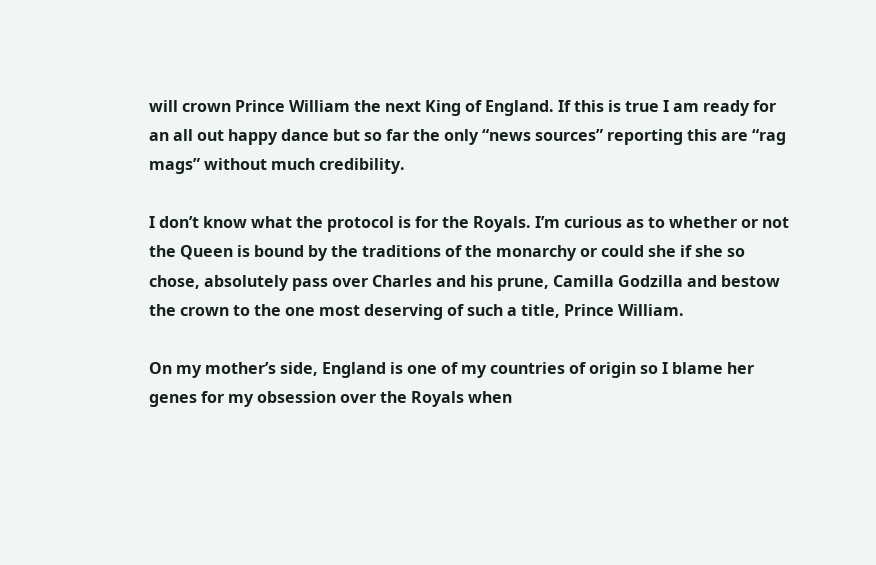will crown Prince William the next King of England. If this is true I am ready for an all out happy dance but so far the only “news sources” reporting this are “rag mags” without much credibility.

I don’t know what the protocol is for the Royals. I’m curious as to whether or not the Queen is bound by the traditions of the monarchy or could she if she so chose, absolutely pass over Charles and his prune, Camilla Godzilla and bestow the crown to the one most deserving of such a title, Prince William.

On my mother’s side, England is one of my countries of origin so I blame her genes for my obsession over the Royals when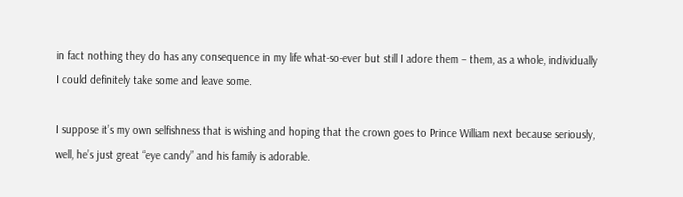in fact nothing they do has any consequence in my life what-so-ever but still I adore them – them, as a whole, individually I could definitely take some and leave some.

I suppose it’s my own selfishness that is wishing and hoping that the crown goes to Prince William next because seriously, well, he’s just great “eye candy” and his family is adorable.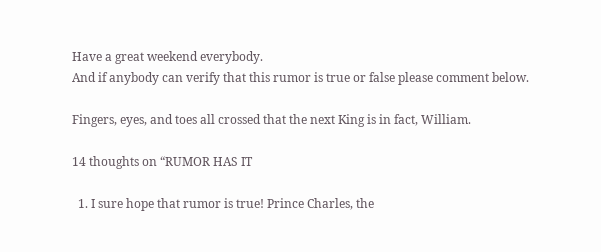Have a great weekend everybody.
And if anybody can verify that this rumor is true or false please comment below.

Fingers, eyes, and toes all crossed that the next King is in fact, William.

14 thoughts on “RUMOR HAS IT

  1. I sure hope that rumor is true! Prince Charles, the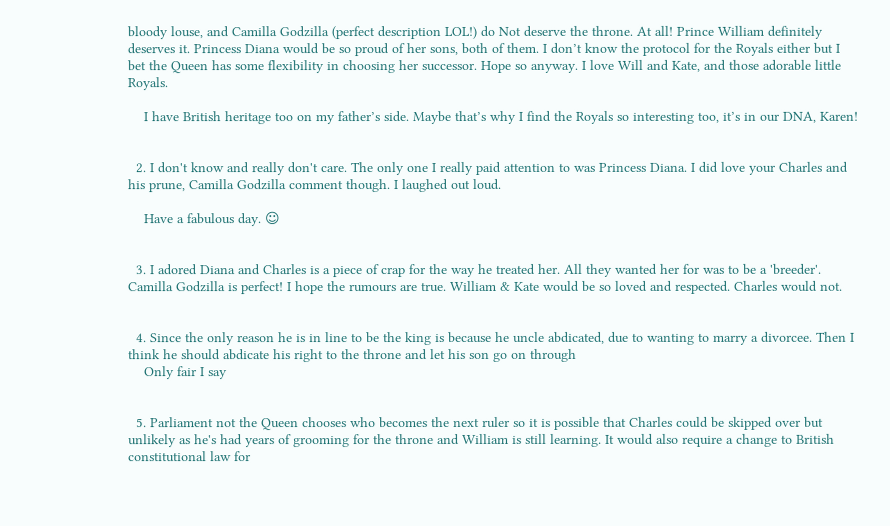bloody louse, and Camilla Godzilla (perfect description LOL!) do Not deserve the throne. At all! Prince William definitely deserves it. Princess Diana would be so proud of her sons, both of them. I don’t know the protocol for the Royals either but I bet the Queen has some flexibility in choosing her successor. Hope so anyway. I love Will and Kate, and those adorable little Royals.

    I have British heritage too on my father’s side. Maybe that’s why I find the Royals so interesting too, it’s in our DNA, Karen!


  2. I don't know and really don't care. The only one I really paid attention to was Princess Diana. I did love your Charles and his prune, Camilla Godzilla comment though. I laughed out loud.

    Have a fabulous day. ☺


  3. I adored Diana and Charles is a piece of crap for the way he treated her. All they wanted her for was to be a 'breeder'. Camilla Godzilla is perfect! I hope the rumours are true. William & Kate would be so loved and respected. Charles would not.


  4. Since the only reason he is in line to be the king is because he uncle abdicated, due to wanting to marry a divorcee. Then I think he should abdicate his right to the throne and let his son go on through
    Only fair I say


  5. Parliament not the Queen chooses who becomes the next ruler so it is possible that Charles could be skipped over but unlikely as he's had years of grooming for the throne and William is still learning. It would also require a change to British constitutional law for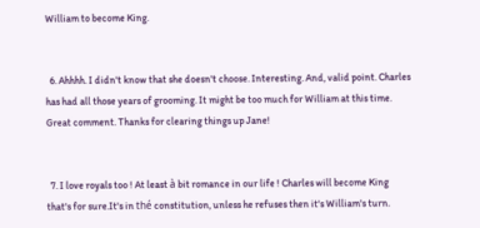William to become King.


  6. Ahhhh. I didn't know that she doesn't choose. Interesting. And, valid point. Charles has had all those years of grooming. It might be too much for William at this time. Great comment. Thanks for clearing things up Jane!


  7. I love royals too ! At least à bit romance in our life ! Charles will become King that's for sure.It's in thé constitution, unless he refuses then it's William's turn.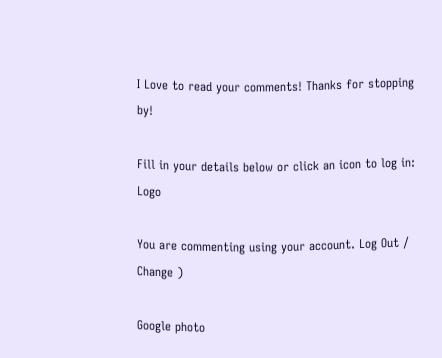I Love to read your comments! Thanks for stopping by!

Fill in your details below or click an icon to log in: Logo

You are commenting using your account. Log Out /  Change )

Google photo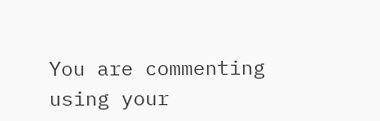You are commenting using your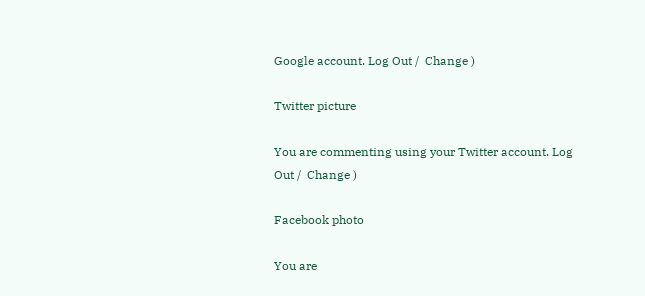Google account. Log Out /  Change )

Twitter picture

You are commenting using your Twitter account. Log Out /  Change )

Facebook photo

You are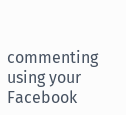commenting using your Facebook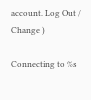account. Log Out /  Change )

Connecting to %s